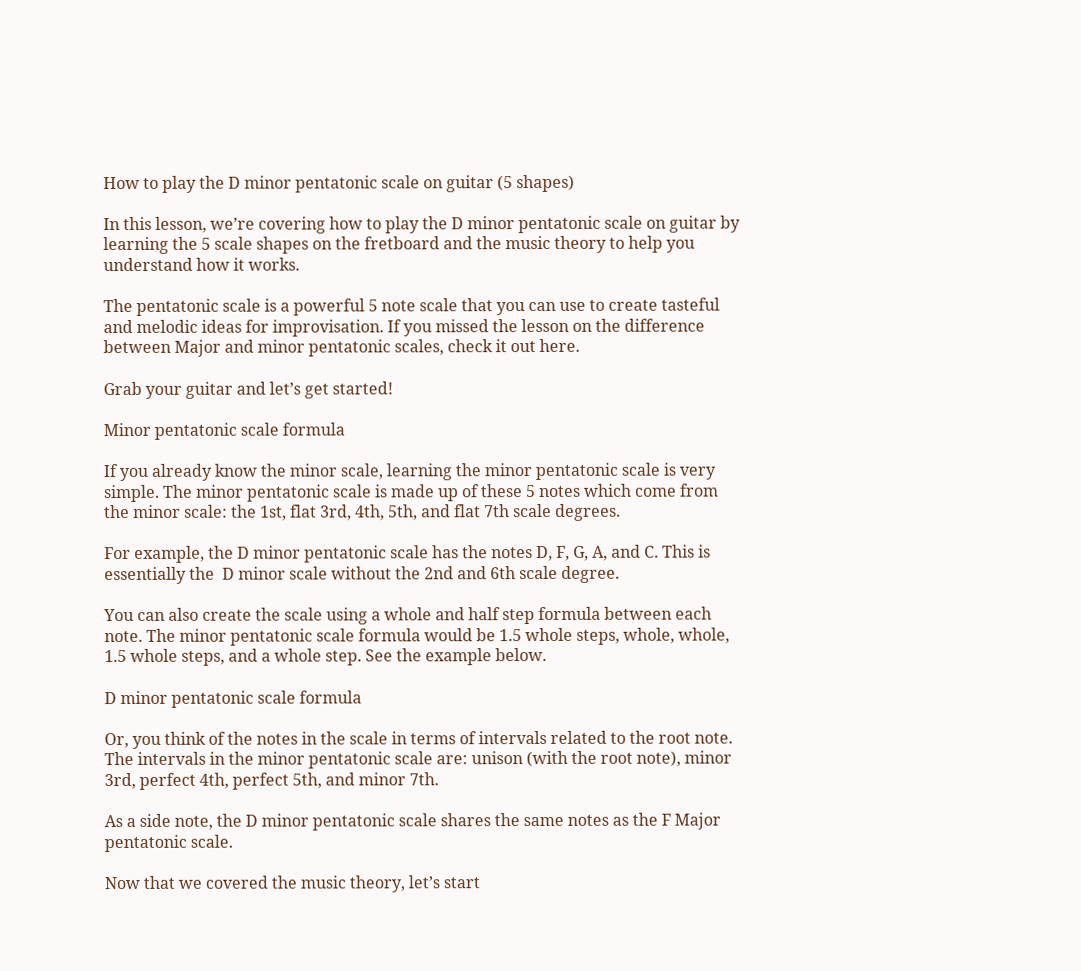How to play the D minor pentatonic scale on guitar (5 shapes)

In this lesson, we’re covering how to play the D minor pentatonic scale on guitar by learning the 5 scale shapes on the fretboard and the music theory to help you understand how it works.

The pentatonic scale is a powerful 5 note scale that you can use to create tasteful and melodic ideas for improvisation. If you missed the lesson on the difference between Major and minor pentatonic scales, check it out here.

Grab your guitar and let’s get started!

Minor pentatonic scale formula

If you already know the minor scale, learning the minor pentatonic scale is very simple. The minor pentatonic scale is made up of these 5 notes which come from the minor scale: the 1st, flat 3rd, 4th, 5th, and flat 7th scale degrees.

For example, the D minor pentatonic scale has the notes D, F, G, A, and C. This is essentially the  D minor scale without the 2nd and 6th scale degree.

You can also create the scale using a whole and half step formula between each note. The minor pentatonic scale formula would be 1.5 whole steps, whole, whole, 1.5 whole steps, and a whole step. See the example below.

D minor pentatonic scale formula

Or, you think of the notes in the scale in terms of intervals related to the root note. The intervals in the minor pentatonic scale are: unison (with the root note), minor 3rd, perfect 4th, perfect 5th, and minor 7th.

As a side note, the D minor pentatonic scale shares the same notes as the F Major pentatonic scale.

Now that we covered the music theory, let’s start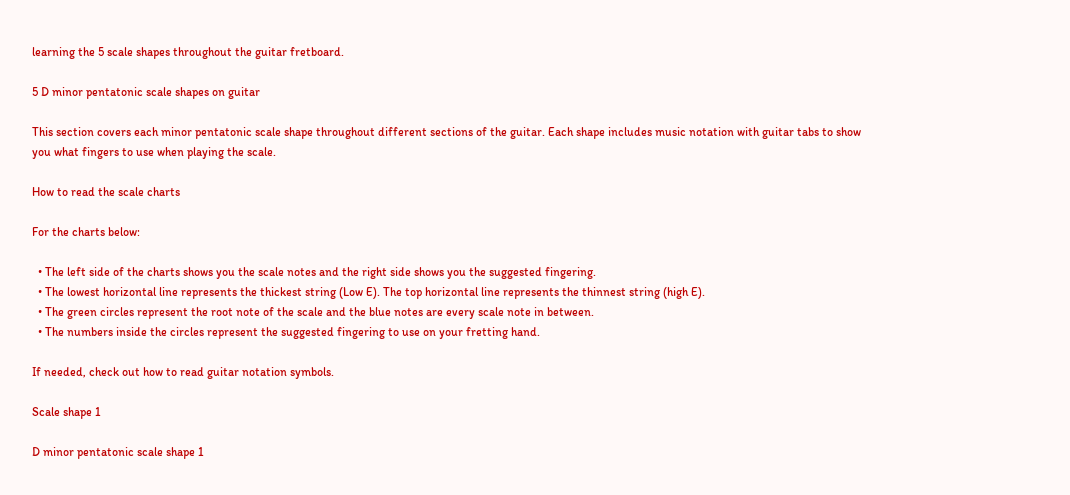learning the 5 scale shapes throughout the guitar fretboard.

5 D minor pentatonic scale shapes on guitar

This section covers each minor pentatonic scale shape throughout different sections of the guitar. Each shape includes music notation with guitar tabs to show you what fingers to use when playing the scale.

How to read the scale charts

For the charts below:

  • The left side of the charts shows you the scale notes and the right side shows you the suggested fingering.
  • The lowest horizontal line represents the thickest string (Low E). The top horizontal line represents the thinnest string (high E).
  • The green circles represent the root note of the scale and the blue notes are every scale note in between.
  • The numbers inside the circles represent the suggested fingering to use on your fretting hand.

If needed, check out how to read guitar notation symbols.

Scale shape 1

D minor pentatonic scale shape 1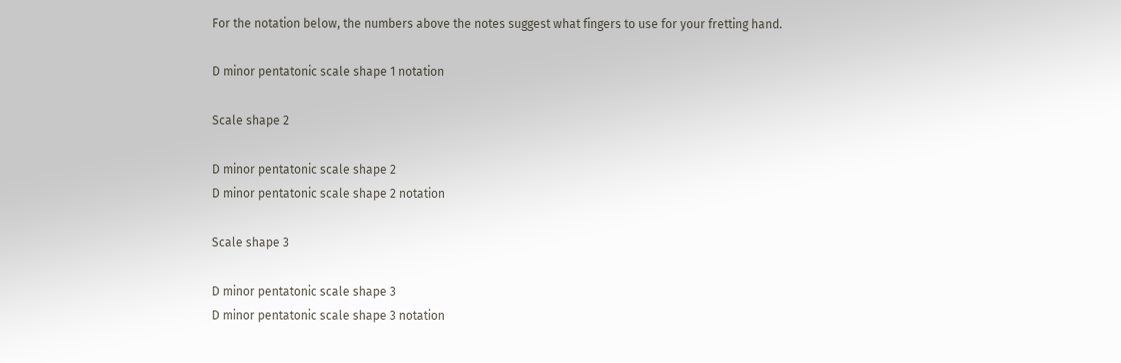For the notation below, the numbers above the notes suggest what fingers to use for your fretting hand.

D minor pentatonic scale shape 1 notation

Scale shape 2

D minor pentatonic scale shape 2
D minor pentatonic scale shape 2 notation

Scale shape 3

D minor pentatonic scale shape 3
D minor pentatonic scale shape 3 notation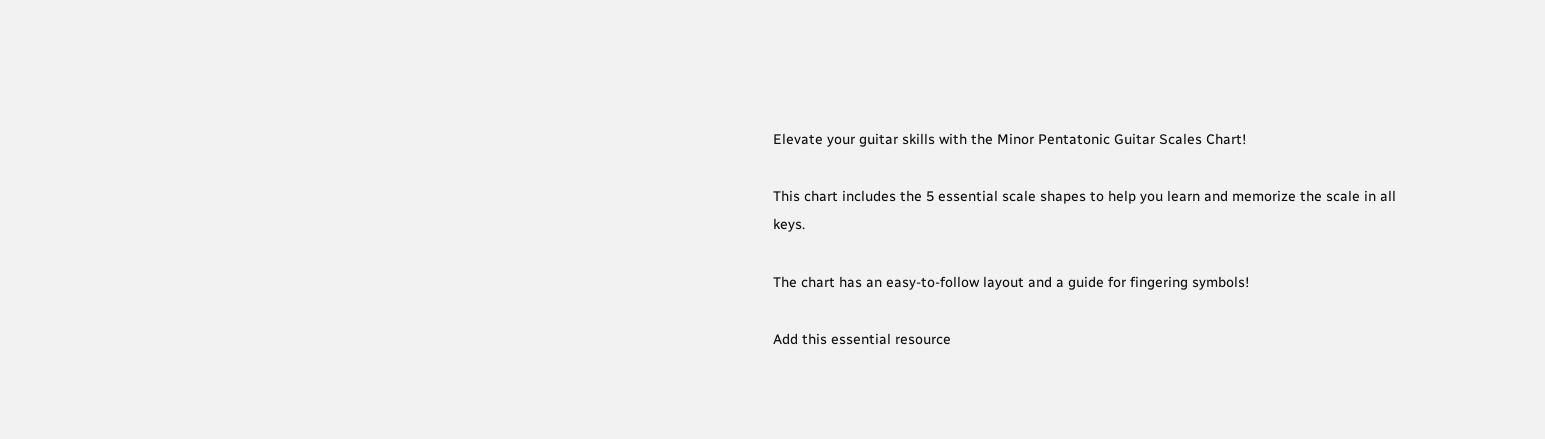Elevate your guitar skills with the Minor Pentatonic Guitar Scales Chart!

This chart includes the 5 essential scale shapes to help you learn and memorize the scale in all keys.

The chart has an easy-to-follow layout and a guide for fingering symbols!

Add this essential resource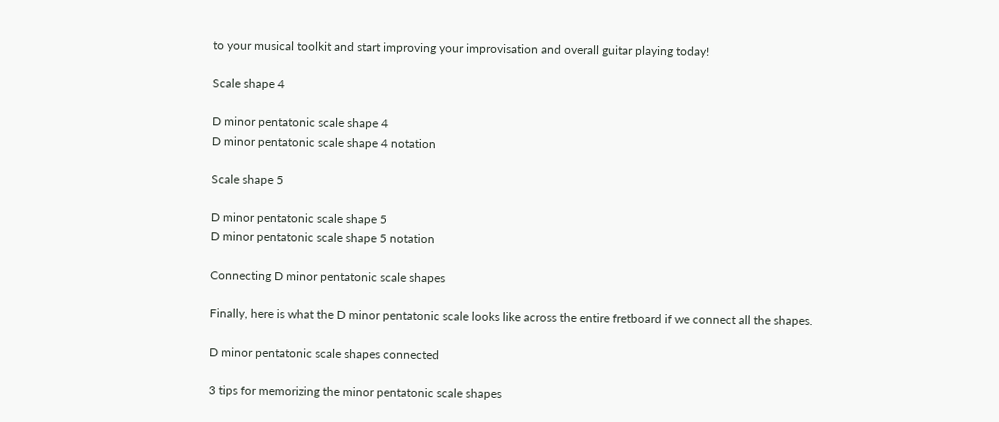to your musical toolkit and start improving your improvisation and overall guitar playing today!

Scale shape 4

D minor pentatonic scale shape 4
D minor pentatonic scale shape 4 notation

Scale shape 5

D minor pentatonic scale shape 5
D minor pentatonic scale shape 5 notation

Connecting D minor pentatonic scale shapes

Finally, here is what the D minor pentatonic scale looks like across the entire fretboard if we connect all the shapes.

D minor pentatonic scale shapes connected

3 tips for memorizing the minor pentatonic scale shapes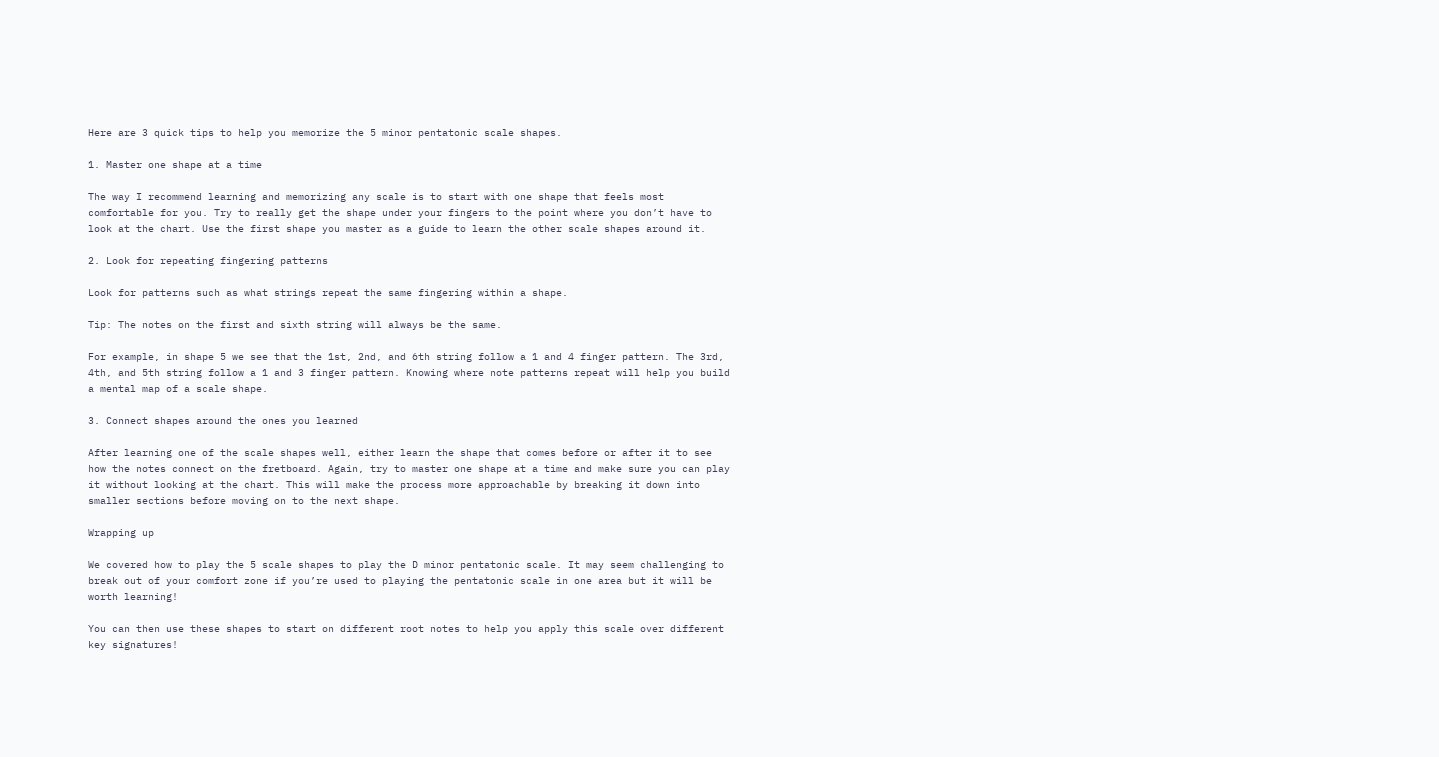Here are 3 quick tips to help you memorize the 5 minor pentatonic scale shapes.

1. Master one shape at a time

The way I recommend learning and memorizing any scale is to start with one shape that feels most comfortable for you. Try to really get the shape under your fingers to the point where you don’t have to look at the chart. Use the first shape you master as a guide to learn the other scale shapes around it.

2. Look for repeating fingering patterns

Look for patterns such as what strings repeat the same fingering within a shape.

Tip: The notes on the first and sixth string will always be the same.

For example, in shape 5 we see that the 1st, 2nd, and 6th string follow a 1 and 4 finger pattern. The 3rd, 4th, and 5th string follow a 1 and 3 finger pattern. Knowing where note patterns repeat will help you build a mental map of a scale shape.

3. Connect shapes around the ones you learned

After learning one of the scale shapes well, either learn the shape that comes before or after it to see how the notes connect on the fretboard. Again, try to master one shape at a time and make sure you can play it without looking at the chart. This will make the process more approachable by breaking it down into smaller sections before moving on to the next shape.

Wrapping up

We covered how to play the 5 scale shapes to play the D minor pentatonic scale. It may seem challenging to break out of your comfort zone if you’re used to playing the pentatonic scale in one area but it will be worth learning!

You can then use these shapes to start on different root notes to help you apply this scale over different key signatures!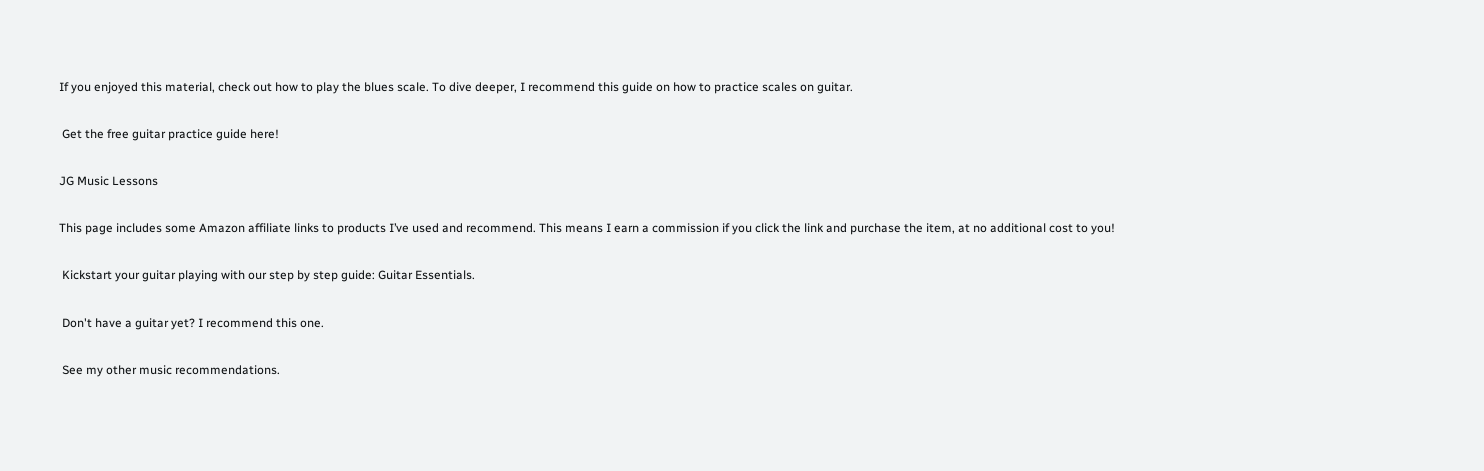If you enjoyed this material, check out how to play the blues scale. To dive deeper, I recommend this guide on how to practice scales on guitar.

 Get the free guitar practice guide here!

JG Music Lessons

This page includes some Amazon affiliate links to products I’ve used and recommend. This means I earn a commission if you click the link and purchase the item, at no additional cost to you!

 Kickstart your guitar playing with our step by step guide: Guitar Essentials.

 Don't have a guitar yet? I recommend this one.

 See my other music recommendations.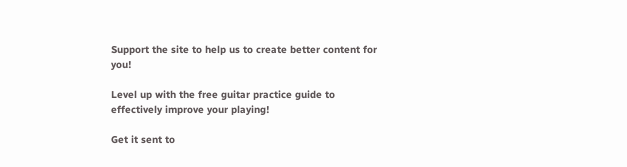Support the site to help us to create better content for you!

Level up with the free guitar practice guide to effectively improve your playing!

Get it sent to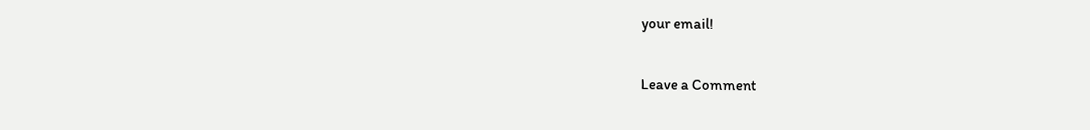your email!

Leave a Comment